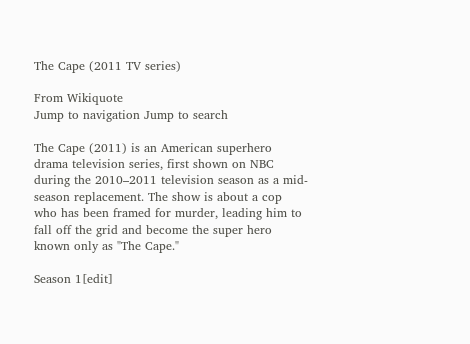The Cape (2011 TV series)

From Wikiquote
Jump to navigation Jump to search

The Cape (2011) is an American superhero drama television series, first shown on NBC during the 2010–2011 television season as a mid-season replacement. The show is about a cop who has been framed for murder, leading him to fall off the grid and become the super hero known only as "The Cape."

Season 1[edit]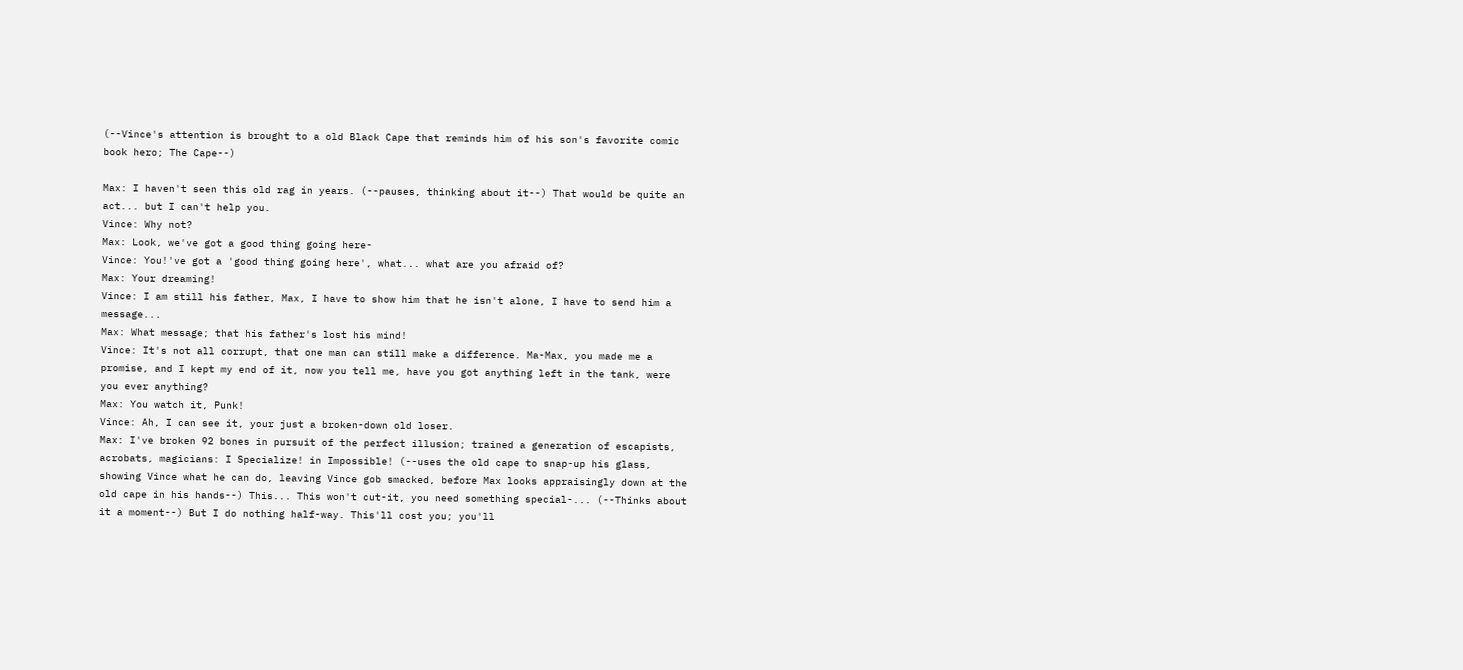(--Vince's attention is brought to a old Black Cape that reminds him of his son's favorite comic book hero; The Cape--)

Max: I haven't seen this old rag in years. (--pauses, thinking about it--) That would be quite an act... but I can't help you.
Vince: Why not?
Max: Look, we've got a good thing going here-
Vince: You!'ve got a 'good thing going here', what... what are you afraid of?
Max: Your dreaming!
Vince: I am still his father, Max, I have to show him that he isn't alone, I have to send him a message...
Max: What message; that his father's lost his mind!
Vince: It's not all corrupt, that one man can still make a difference. Ma-Max, you made me a promise, and I kept my end of it, now you tell me, have you got anything left in the tank, were you ever anything?
Max: You watch it, Punk!
Vince: Ah, I can see it, your just a broken-down old loser.
Max: I've broken 92 bones in pursuit of the perfect illusion; trained a generation of escapists, acrobats, magicians: I Specialize! in Impossible! (--uses the old cape to snap-up his glass, showing Vince what he can do, leaving Vince gob smacked, before Max looks appraisingly down at the old cape in his hands--) This... This won't cut-it, you need something special-... (--Thinks about it a moment--) But I do nothing half-way. This'll cost you; you'll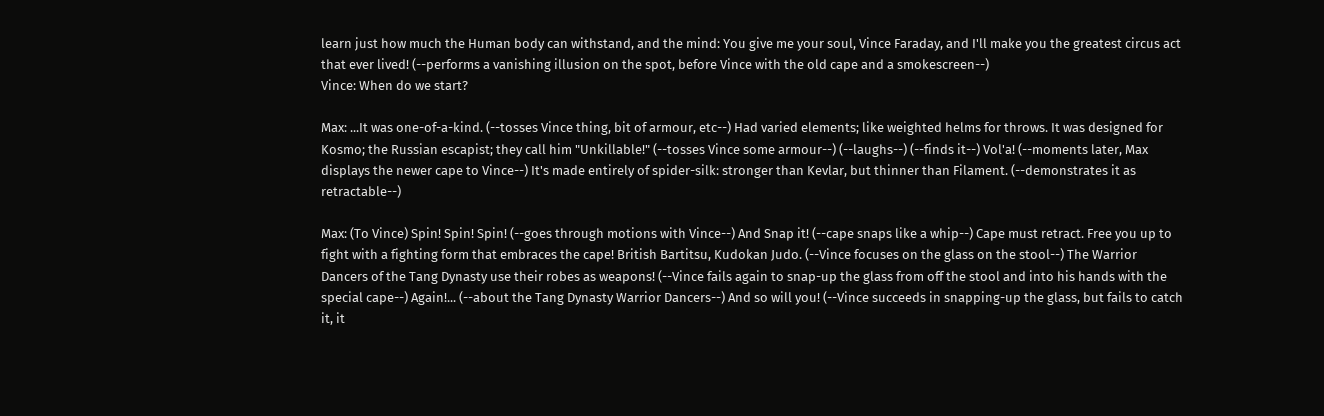learn just how much the Human body can withstand, and the mind: You give me your soul, Vince Faraday, and I'll make you the greatest circus act that ever lived! (--performs a vanishing illusion on the spot, before Vince with the old cape and a smokescreen--)
Vince: When do we start?

Max: ...It was one-of-a-kind. (--tosses Vince thing, bit of armour, etc--) Had varied elements; like weighted helms for throws. It was designed for Kosmo; the Russian escapist; they call him "Unkillable!" (--tosses Vince some armour--) (--laughs--) (--finds it--) Vol'a! (--moments later, Max displays the newer cape to Vince--) It's made entirely of spider-silk: stronger than Kevlar, but thinner than Filament. (--demonstrates it as retractable--)

Max: (To Vince) Spin! Spin! Spin! (--goes through motions with Vince--) And Snap it! (--cape snaps like a whip--) Cape must retract. Free you up to fight with a fighting form that embraces the cape! British Bartitsu, Kudokan Judo. (--Vince focuses on the glass on the stool--) The Warrior Dancers of the Tang Dynasty use their robes as weapons! (--Vince fails again to snap-up the glass from off the stool and into his hands with the special cape--) Again!... (--about the Tang Dynasty Warrior Dancers--) And so will you! (--Vince succeeds in snapping-up the glass, but fails to catch it, it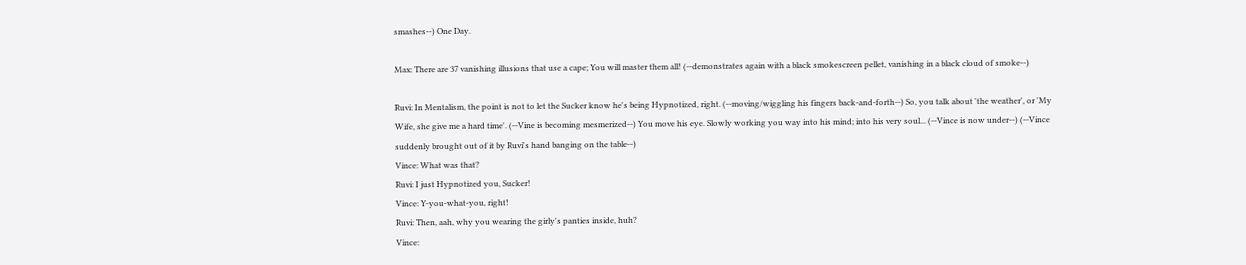smashes--) One Day.

Max: There are 37 vanishing illusions that use a cape; You will master them all! (--demonstrates again with a black smokescreen pellet, vanishing in a black cloud of smoke--)

Ruvi: In Mentalism, the point is not to let the Sucker know he's being Hypnotized, right. (--moving/wiggling his fingers back-and-forth--) So, you talk about 'the weather', or 'My Wife, she give me a hard time'. (--Vine is becoming mesmerized--) You move his eye. Slowly working you way into his mind; into his very soul... (--Vince is now under--) (--Vince suddenly brought out of it by Ruvi's hand banging on the table--)
Vince: What was that?
Ruvi: I just Hypnotized you, Sucker!
Vince: Y-you-what-you, right!
Ruvi: Then, aah, why you wearing the girly's panties inside, huh?
Vince: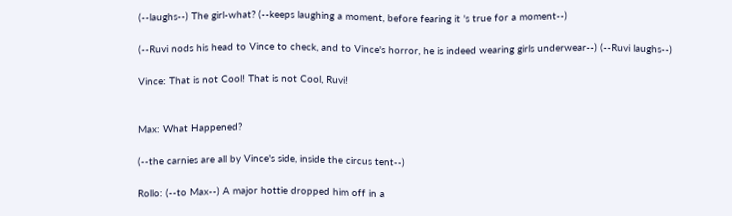(--laughs--) The girl-what? (--keeps laughing a moment, before fearing it 's true for a moment--)

(--Ruvi nods his head to Vince to check, and to Vince's horror, he is indeed wearing girls underwear--) (--Ruvi laughs--)

Vince: That is not Cool! That is not Cool, Ruvi!


Max: What Happened?

(--the carnies are all by Vince's side, inside the circus tent--)

Rollo: (--to Max--) A major hottie dropped him off in a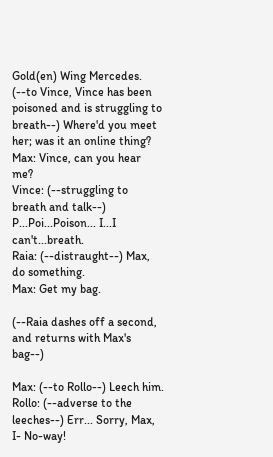Gold(en) Wing Mercedes. (--to Vince, Vince has been poisoned and is struggling to breath--) Where'd you meet her; was it an online thing?
Max: Vince, can you hear me?
Vince: (--struggling to breath and talk--) P...Poi...Poison... I...I can't...breath.
Raia: (--distraught--) Max, do something.
Max: Get my bag.

(--Raia dashes off a second, and returns with Max's bag--)

Max: (--to Rollo--) Leech him.
Rollo: (--adverse to the leeches--) Err... Sorry, Max, I- No-way!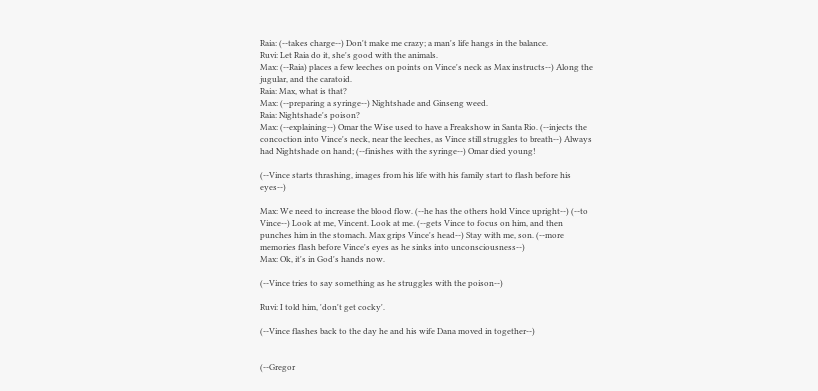Raia: (--takes charge--) Don't make me crazy; a man's life hangs in the balance.
Ruvi: Let Raia do it, she's good with the animals.
Max: (--Raia) places a few leeches on points on Vince's neck as Max instructs--) Along the jugular, and the caratoid.
Raia: Max, what is that?
Max: (--preparing a syringe--) Nightshade and Ginseng weed.
Raia: Nightshade's poison?
Max: (--explaining--) Omar the Wise used to have a Freakshow in Santa Rio. (--injects the concoction into Vince's neck, near the leeches, as Vince still struggles to breath--) Always had Nightshade on hand; (--finishes with the syringe--) Omar died young!

(--Vince starts thrashing, images from his life with his family start to flash before his eyes--)

Max: We need to increase the blood flow. (--he has the others hold Vince upright--) (--to Vince--) Look at me, Vincent. Look at me. (--gets Vince to focus on him, and then punches him in the stomach. Max grips Vince's head--) Stay with me, son. (--more memories flash before Vince's eyes as he sinks into unconsciousness--)
Max: Ok, it's in God's hands now.

(--Vince tries to say something as he struggles with the poison--)

Ruvi: I told him, 'don't get cocky'.

(--Vince flashes back to the day he and his wife Dana moved in together--)


(--Gregor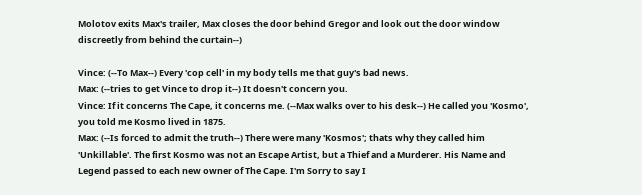Molotov exits Max's trailer, Max closes the door behind Gregor and look out the door window discreetly from behind the curtain--)

Vince: (--To Max--) Every 'cop cell' in my body tells me that guy's bad news.
Max: (--tries to get Vince to drop it--) It doesn't concern you.
Vince: If it concerns The Cape, it concerns me. (--Max walks over to his desk--) He called you 'Kosmo', you told me Kosmo lived in 1875.
Max: (--Is forced to admit the truth--) There were many 'Kosmos'; thats why they called him 'Unkillable'. The first Kosmo was not an Escape Artist, but a Thief and a Murderer. His Name and Legend passed to each new owner of The Cape. I'm Sorry to say I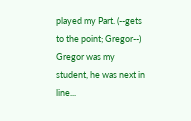played my Part. (--gets to the point; Gregor--) Gregor was my student, he was next in line...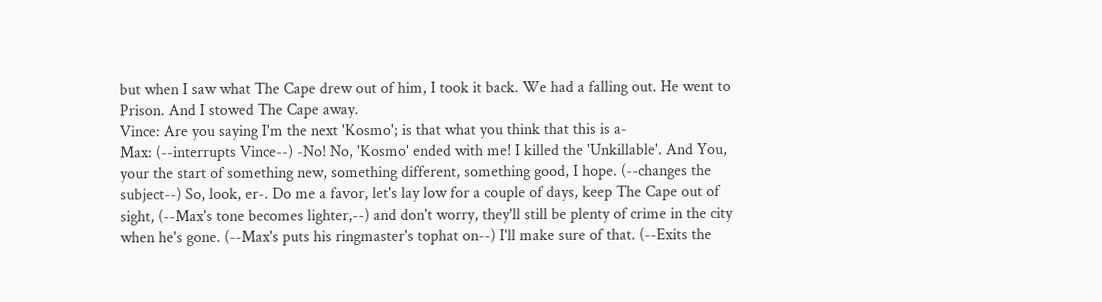but when I saw what The Cape drew out of him, I took it back. We had a falling out. He went to Prison. And I stowed The Cape away.
Vince: Are you saying I'm the next 'Kosmo'; is that what you think that this is a-
Max: (--interrupts Vince--) -No! No, 'Kosmo' ended with me! I killed the 'Unkillable'. And You, your the start of something new, something different, something good, I hope. (--changes the subject--) So, look, er-. Do me a favor, let's lay low for a couple of days, keep The Cape out of sight, (--Max's tone becomes lighter,--) and don't worry, they'll still be plenty of crime in the city when he's gone. (--Max's puts his ringmaster's tophat on--) I'll make sure of that. (--Exits the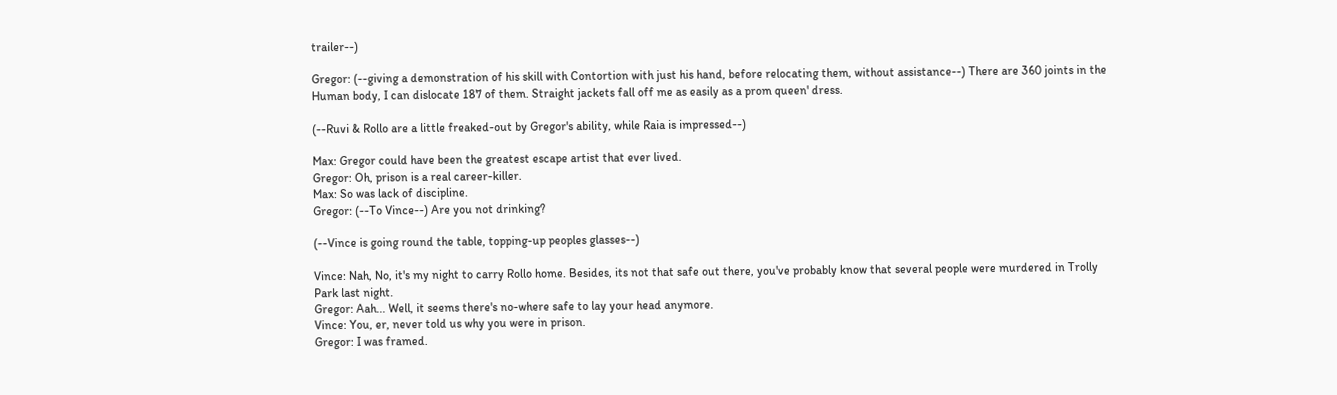trailer--)

Gregor: (--giving a demonstration of his skill with Contortion with just his hand, before relocating them, without assistance--) There are 360 joints in the Human body, I can dislocate 187 of them. Straight jackets fall off me as easily as a prom queen' dress.

(--Ruvi & Rollo are a little freaked-out by Gregor's ability, while Raia is impressed--)

Max: Gregor could have been the greatest escape artist that ever lived.
Gregor: Oh, prison is a real career-killer.
Max: So was lack of discipline.
Gregor: (--To Vince--) Are you not drinking?

(--Vince is going round the table, topping-up peoples glasses--)

Vince: Nah, No, it's my night to carry Rollo home. Besides, its not that safe out there, you've probably know that several people were murdered in Trolly Park last night.
Gregor: Aah... Well, it seems there's no-where safe to lay your head anymore.
Vince: You, er, never told us why you were in prison.
Gregor: I was framed.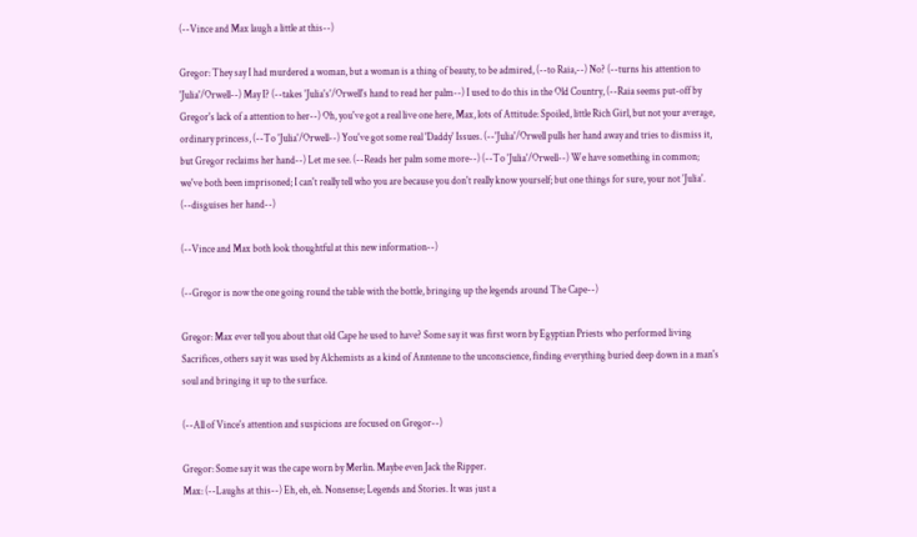(--Vince and Max laugh a little at this--)

Gregor: They say I had murdered a woman, but a woman is a thing of beauty, to be admired, (--to Raia,--) No? (--turns his attention to 'Julia'/Orwell--) May I? (--takes 'Julia's'/Orwell's hand to read her palm--) I used to do this in the Old Country, (--Raia seems put-off by Gregor's lack of a attention to her--) Oh, you've got a real live one here, Max, lots of Attitude: Spoiled, little Rich Girl, but not your average, ordinary princess, (--To 'Julia'/Orwell--) You've got some real 'Daddy' Issues. (--'Julia'/Orwell pulls her hand away and tries to dismiss it, but Gregor reclaims her hand--) Let me see. (--Reads her palm some more--) (--To 'Julia'/Orwell--) We have something in common; we've both been imprisoned; I can't really tell who you are because you don't really know yourself; but one things for sure, your not 'Julia'. (--disguises her hand--)

(--Vince and Max both look thoughtful at this new information--)

(--Gregor is now the one going round the table with the bottle, bringing up the legends around The Cape--)

Gregor: Max ever tell you about that old Cape he used to have? Some say it was first worn by Egyptian Priests who performed living Sacrifices, others say it was used by Alchemists as a kind of Anntenne to the unconscience, finding everything buried deep down in a man's soul and bringing it up to the surface.

(--All of Vince's attention and suspicions are focused on Gregor--)

Gregor: Some say it was the cape worn by Merlin. Maybe even Jack the Ripper.
Max: (--Laughs at this--) Eh, eh, eh. Nonsense; Legends and Stories. It was just a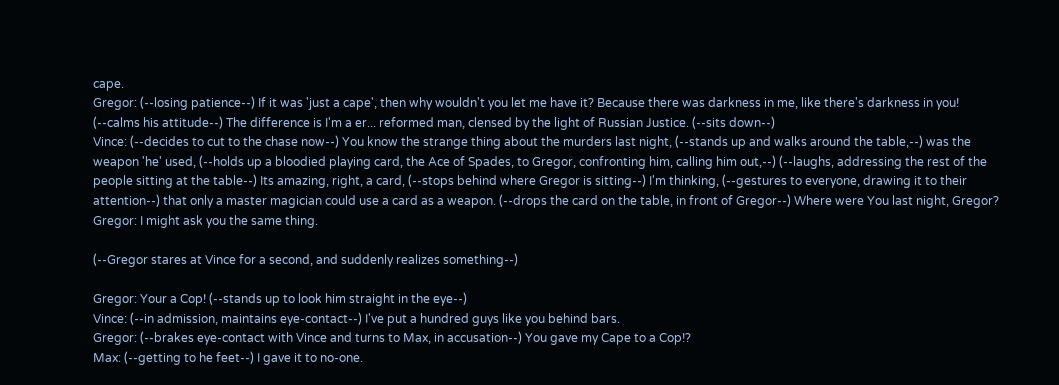cape.
Gregor: (--losing patience--) If it was 'just a cape', then why wouldn't you let me have it? Because there was darkness in me, like there's darkness in you! (--calms his attitude--) The difference is I'm a er... reformed man, clensed by the light of Russian Justice. (--sits down--)
Vince: (--decides to cut to the chase now--) You know the strange thing about the murders last night, (--stands up and walks around the table,--) was the weapon 'he' used, (--holds up a bloodied playing card, the Ace of Spades, to Gregor, confronting him, calling him out,--) (--laughs, addressing the rest of the people sitting at the table--) Its amazing, right, a card, (--stops behind where Gregor is sitting--) I'm thinking, (--gestures to everyone, drawing it to their attention--) that only a master magician could use a card as a weapon. (--drops the card on the table, in front of Gregor--) Where were You last night, Gregor?
Gregor: I might ask you the same thing.

(--Gregor stares at Vince for a second, and suddenly realizes something--)

Gregor: Your a Cop! (--stands up to look him straight in the eye--)
Vince: (--in admission, maintains eye-contact--) I've put a hundred guys like you behind bars.
Gregor: (--brakes eye-contact with Vince and turns to Max, in accusation--) You gave my Cape to a Cop!?
Max: (--getting to he feet--) I gave it to no-one.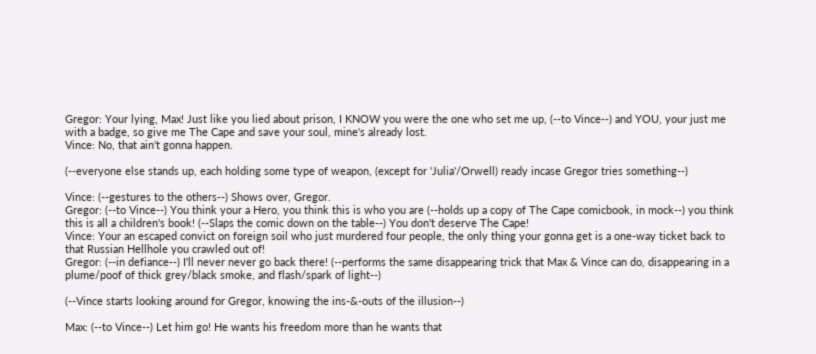Gregor: Your lying, Max! Just like you lied about prison, I KNOW you were the one who set me up, (--to Vince--) and YOU, your just me with a badge, so give me The Cape and save your soul, mine's already lost.
Vince: No, that ain't gonna happen.

(--everyone else stands up, each holding some type of weapon, (except for 'Julia'/Orwell) ready incase Gregor tries something--)

Vince: (--gestures to the others--) Shows over, Gregor.
Gregor: (--to Vince--) You think your a Hero, you think this is who you are (--holds up a copy of The Cape comicbook, in mock--) you think this is all a children's book! (--Slaps the comic down on the table--) You don't deserve The Cape!
Vince: Your an escaped convict on foreign soil who just murdered four people, the only thing your gonna get is a one-way ticket back to that Russian Hellhole you crawled out of!
Gregor: (--in defiance--) I'll never never go back there! (--performs the same disappearing trick that Max & Vince can do, disappearing in a plume/poof of thick grey/black smoke, and flash/spark of light--)

(--Vince starts looking around for Gregor, knowing the ins-&-outs of the illusion--)

Max: (--to Vince--) Let him go! He wants his freedom more than he wants that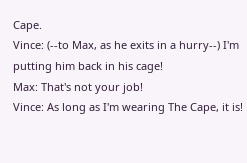Cape.
Vince: (--to Max, as he exits in a hurry--) I'm putting him back in his cage!
Max: That's not your job!
Vince: As long as I'm wearing The Cape, it is!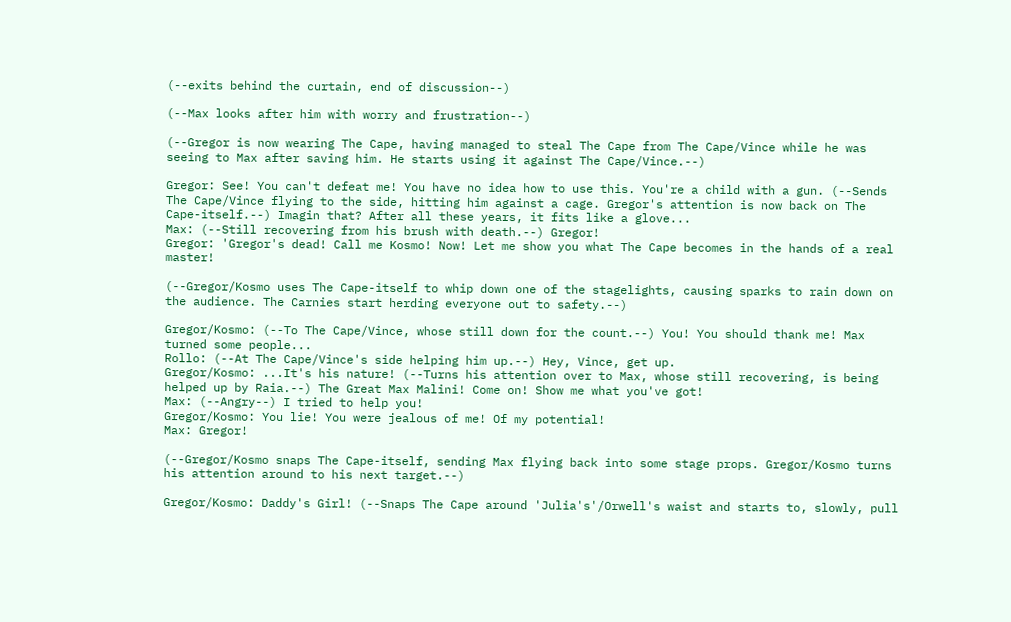(--exits behind the curtain, end of discussion--)

(--Max looks after him with worry and frustration--)

(--Gregor is now wearing The Cape, having managed to steal The Cape from The Cape/Vince while he was seeing to Max after saving him. He starts using it against The Cape/Vince.--)

Gregor: See! You can't defeat me! You have no idea how to use this. You're a child with a gun. (--Sends The Cape/Vince flying to the side, hitting him against a cage. Gregor's attention is now back on The Cape-itself.--) Imagin that? After all these years, it fits like a glove...
Max: (--Still recovering from his brush with death.--) Gregor!
Gregor: 'Gregor's dead! Call me Kosmo! Now! Let me show you what The Cape becomes in the hands of a real master!

(--Gregor/Kosmo uses The Cape-itself to whip down one of the stagelights, causing sparks to rain down on the audience. The Carnies start herding everyone out to safety.--)

Gregor/Kosmo: (--To The Cape/Vince, whose still down for the count.--) You! You should thank me! Max turned some people...
Rollo: (--At The Cape/Vince's side helping him up.--) Hey, Vince, get up.
Gregor/Kosmo: ...It's his nature! (--Turns his attention over to Max, whose still recovering, is being helped up by Raia.--) The Great Max Malini! Come on! Show me what you've got!
Max: (--Angry--) I tried to help you!
Gregor/Kosmo: You lie! You were jealous of me! Of my potential!
Max: Gregor!

(--Gregor/Kosmo snaps The Cape-itself, sending Max flying back into some stage props. Gregor/Kosmo turns his attention around to his next target.--)

Gregor/Kosmo: Daddy's Girl! (--Snaps The Cape around 'Julia's'/Orwell's waist and starts to, slowly, pull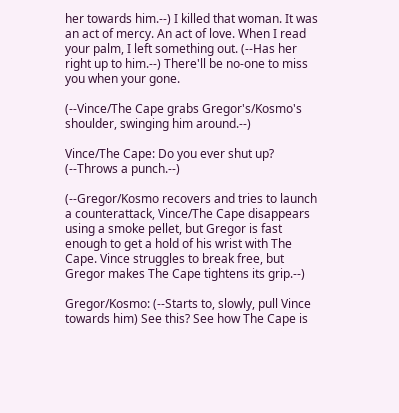her towards him.--) I killed that woman. It was an act of mercy. An act of love. When I read your palm, I left something out. (--Has her right up to him.--) There'll be no-one to miss you when your gone.

(--Vince/The Cape grabs Gregor's/Kosmo's shoulder, swinging him around.--)

Vince/The Cape: Do you ever shut up? (--Throws a punch.--)

(--Gregor/Kosmo recovers and tries to launch a counterattack, Vince/The Cape disappears using a smoke pellet, but Gregor is fast enough to get a hold of his wrist with The Cape. Vince struggles to break free, but Gregor makes The Cape tightens its grip.--)

Gregor/Kosmo: (--Starts to, slowly, pull Vince towards him) See this? See how The Cape is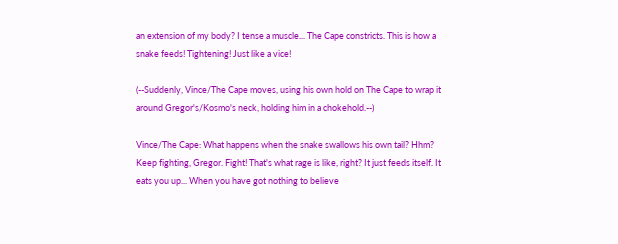an extension of my body? I tense a muscle... The Cape constricts. This is how a snake feeds! Tightening! Just like a vice!

(--Suddenly, Vince/The Cape moves, using his own hold on The Cape to wrap it around Gregor's/Kosmo's neck, holding him in a chokehold.--)

Vince/The Cape: What happens when the snake swallows his own tail? Hhm? Keep fighting, Gregor. Fight! That's what rage is like, right? It just feeds itself. It eats you up... When you have got nothing to believe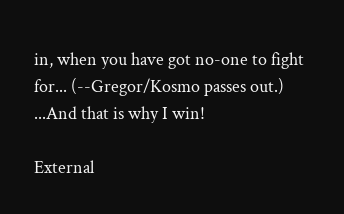in, when you have got no-one to fight for... (--Gregor/Kosmo passes out.) ...And that is why I win!

External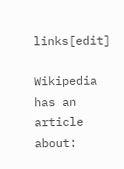links[edit]

Wikipedia has an article about: